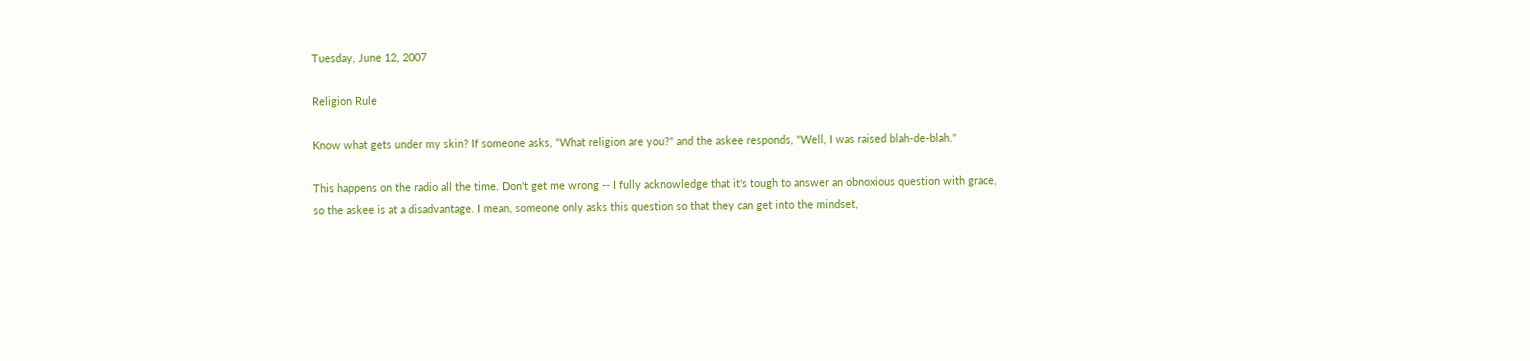Tuesday, June 12, 2007

Religion Rule

Know what gets under my skin? If someone asks, "What religion are you?" and the askee responds, "Well, I was raised blah-de-blah."

This happens on the radio all the time. Don't get me wrong -- I fully acknowledge that it's tough to answer an obnoxious question with grace, so the askee is at a disadvantage. I mean, someone only asks this question so that they can get into the mindset,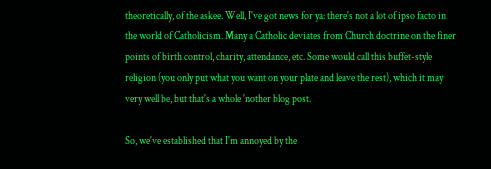theoretically, of the askee. Well, I've got news for ya: there's not a lot of ipso facto in the world of Catholicism. Many a Catholic deviates from Church doctrine on the finer points of birth control, charity, attendance, etc. Some would call this buffet-style religion (you only put what you want on your plate and leave the rest), which it may very well be, but that's a whole 'nother blog post.

So, we've established that I'm annoyed by the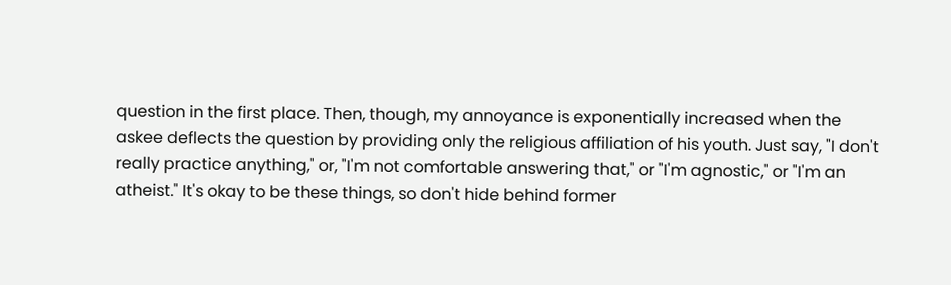question in the first place. Then, though, my annoyance is exponentially increased when the askee deflects the question by providing only the religious affiliation of his youth. Just say, "I don't really practice anything," or, "I'm not comfortable answering that," or "I'm agnostic," or "I'm an atheist." It's okay to be these things, so don't hide behind former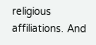religious affiliations. And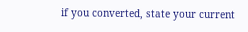if you converted, state your current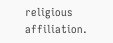religious affiliation.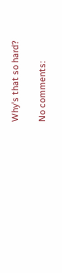Why's that so hard?

No comments: